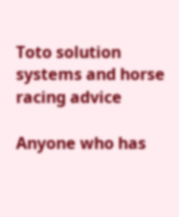Toto solution systems and horse racing advice

Anyone who has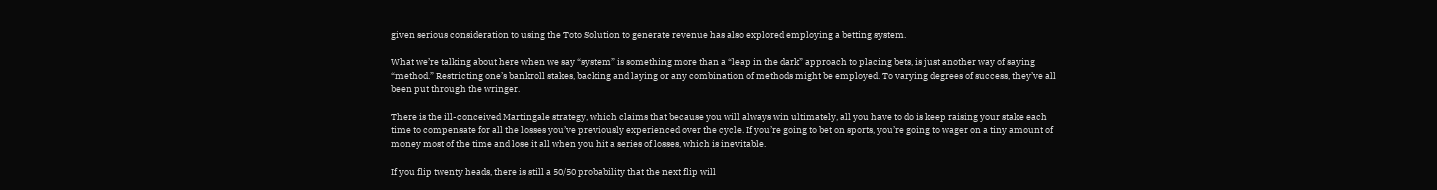given serious consideration to using the Toto Solution to generate revenue has also explored employing a betting system.

What we’re talking about here when we say “system” is something more than a “leap in the dark” approach to placing bets, is just another way of saying “method.” Restricting one’s bankroll stakes, backing and laying or any combination of methods might be employed. To varying degrees of success, they’ve all been put through the wringer.

There is the ill-conceived Martingale strategy, which claims that because you will always win ultimately, all you have to do is keep raising your stake each time to compensate for all the losses you’ve previously experienced over the cycle. If you’re going to bet on sports, you’re going to wager on a tiny amount of money most of the time and lose it all when you hit a series of losses, which is inevitable.

If you flip twenty heads, there is still a 50/50 probability that the next flip will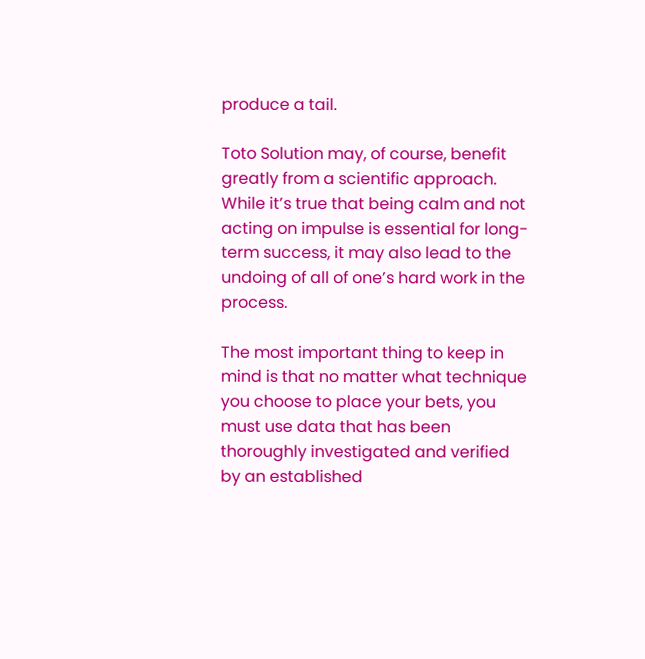produce a tail.

Toto Solution may, of course, benefit greatly from a scientific approach. While it’s true that being calm and not acting on impulse is essential for long-term success, it may also lead to the undoing of all of one’s hard work in the process.

The most important thing to keep in mind is that no matter what technique you choose to place your bets, you must use data that has been thoroughly investigated and verified by an established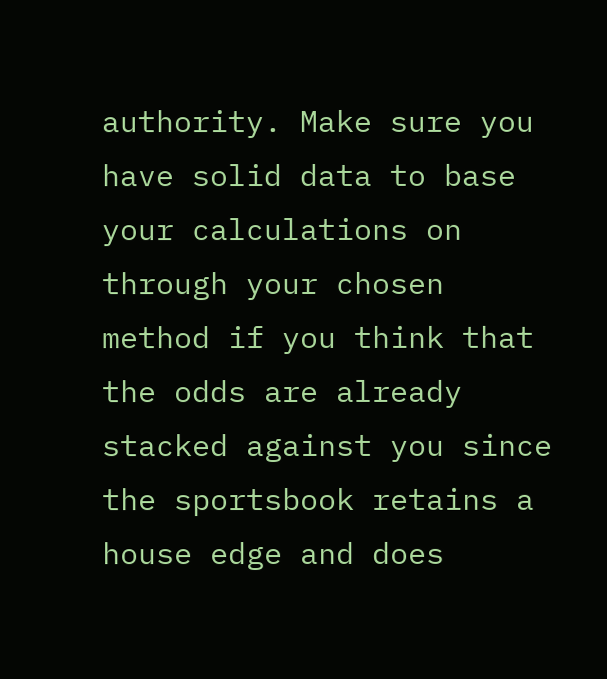authority. Make sure you have solid data to base your calculations on through your chosen method if you think that the odds are already stacked against you since the sportsbook retains a house edge and does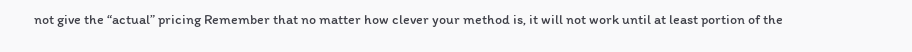not give the “actual” pricing Remember that no matter how clever your method is, it will not work until at least portion of the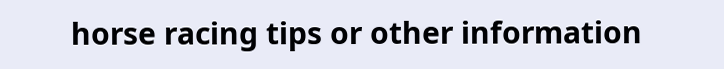horse racing tips or other information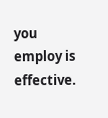you employ is effective.